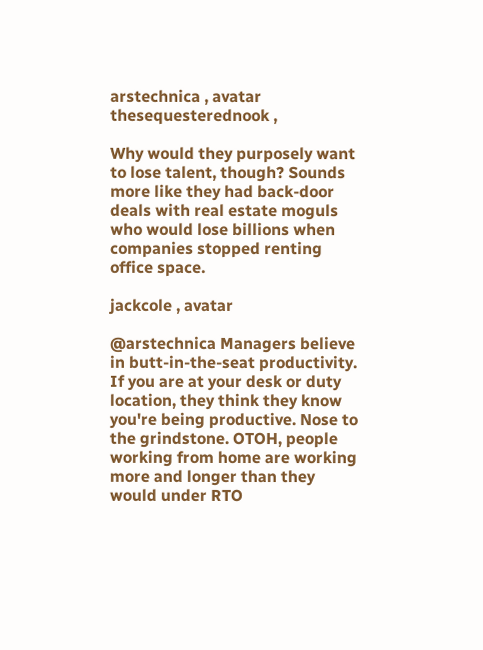arstechnica , avatar
thesequesterednook ,

Why would they purposely want to lose talent, though? Sounds more like they had back-door deals with real estate moguls who would lose billions when companies stopped renting office space.

jackcole , avatar

@arstechnica Managers believe in butt-in-the-seat productivity. If you are at your desk or duty location, they think they know you're being productive. Nose to the grindstone. OTOH, people working from home are working more and longer than they would under RTO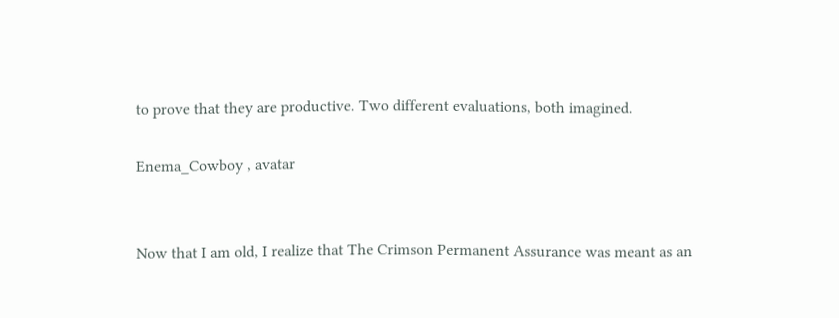to prove that they are productive. Two different evaluations, both imagined.

Enema_Cowboy , avatar


Now that I am old, I realize that The Crimson Permanent Assurance was meant as an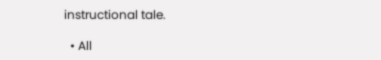instructional tale.

  • All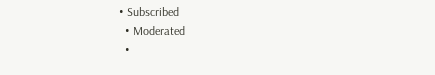• Subscribed
  • Moderated
  •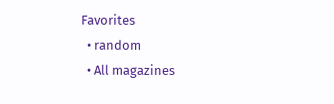Favorites
  • random
  • All magazines